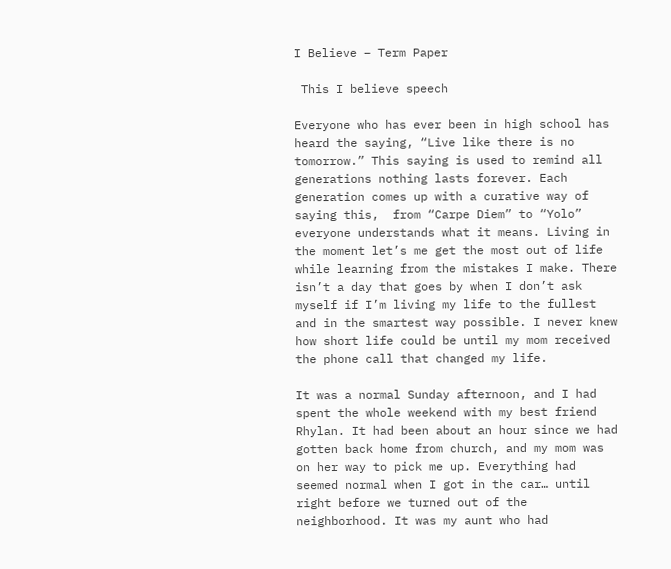I Believe – Term Paper

 This I believe speech

Everyone who has ever been in high school has heard the saying, “Live like there is no tomorrow.” This saying is used to remind all generations nothing lasts forever. Each generation comes up with a curative way of saying this,  from “Carpe Diem” to “Yolo” everyone understands what it means. Living in the moment let’s me get the most out of life while learning from the mistakes I make. There isn’t a day that goes by when I don’t ask myself if I’m living my life to the fullest and in the smartest way possible. I never knew how short life could be until my mom received the phone call that changed my life.

It was a normal Sunday afternoon, and I had spent the whole weekend with my best friend Rhylan. It had been about an hour since we had gotten back home from church, and my mom was on her way to pick me up. Everything had seemed normal when I got in the car… until right before we turned out of the neighborhood. It was my aunt who had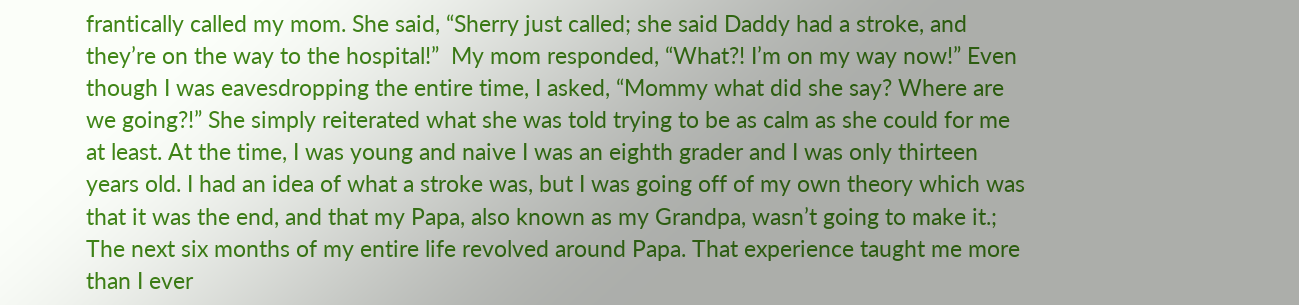frantically called my mom. She said, “Sherry just called; she said Daddy had a stroke, and they’re on the way to the hospital!”  My mom responded, “What?! I’m on my way now!” Even though I was eavesdropping the entire time, I asked, “Mommy what did she say? Where are we going?!” She simply reiterated what she was told trying to be as calm as she could for me at least. At the time, I was young and naive I was an eighth grader and I was only thirteen years old. I had an idea of what a stroke was, but I was going off of my own theory which was that it was the end, and that my Papa, also known as my Grandpa, wasn’t going to make it.; The next six months of my entire life revolved around Papa. That experience taught me more than I ever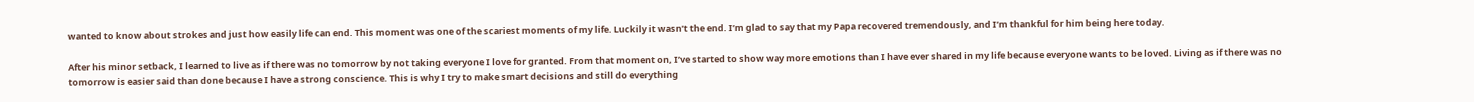wanted to know about strokes and just how easily life can end. This moment was one of the scariest moments of my life. Luckily it wasn’t the end. I’m glad to say that my Papa recovered tremendously, and I’m thankful for him being here today.

After his minor setback, I learned to live as if there was no tomorrow by not taking everyone I love for granted. From that moment on, I’ve started to show way more emotions than I have ever shared in my life because everyone wants to be loved. Living as if there was no tomorrow is easier said than done because I have a strong conscience. This is why I try to make smart decisions and still do everything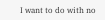I want to do with no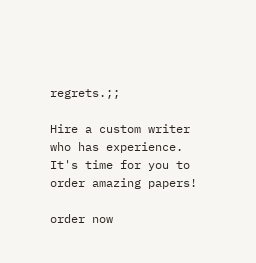regrets.;;

Hire a custom writer who has experience.
It's time for you to order amazing papers!

order now